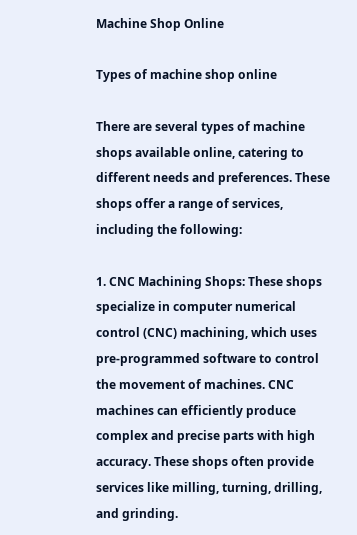Machine Shop Online

Types of machine shop online

There are several types of machine shops available online, catering to different needs and preferences. These shops offer a range of services, including the following:

1. CNC Machining Shops: These shops specialize in computer numerical control (CNC) machining, which uses pre-programmed software to control the movement of machines. CNC machines can efficiently produce complex and precise parts with high accuracy. These shops often provide services like milling, turning, drilling, and grinding.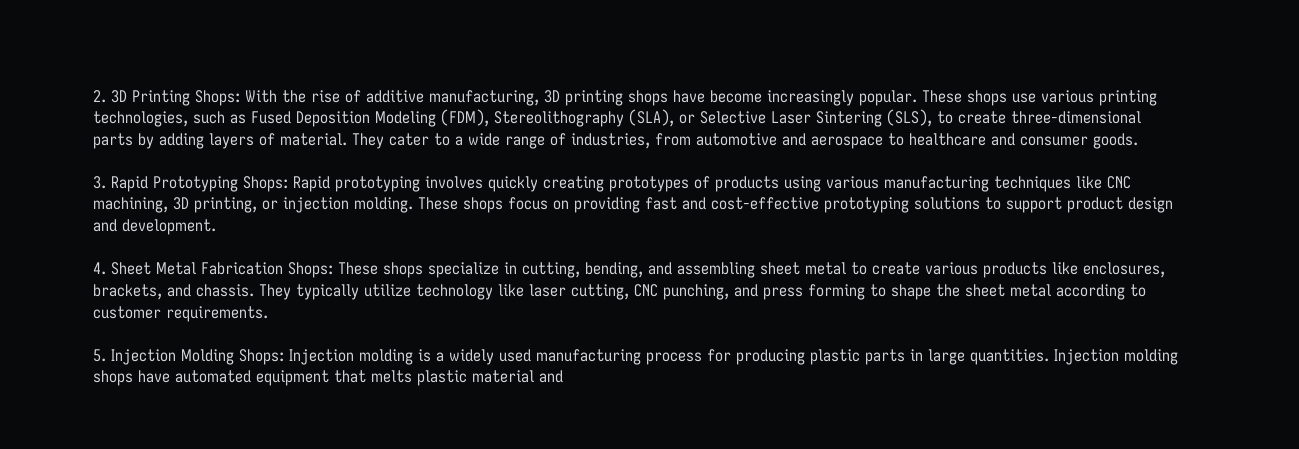2. 3D Printing Shops: With the rise of additive manufacturing, 3D printing shops have become increasingly popular. These shops use various printing technologies, such as Fused Deposition Modeling (FDM), Stereolithography (SLA), or Selective Laser Sintering (SLS), to create three-dimensional parts by adding layers of material. They cater to a wide range of industries, from automotive and aerospace to healthcare and consumer goods.

3. Rapid Prototyping Shops: Rapid prototyping involves quickly creating prototypes of products using various manufacturing techniques like CNC machining, 3D printing, or injection molding. These shops focus on providing fast and cost-effective prototyping solutions to support product design and development.

4. Sheet Metal Fabrication Shops: These shops specialize in cutting, bending, and assembling sheet metal to create various products like enclosures, brackets, and chassis. They typically utilize technology like laser cutting, CNC punching, and press forming to shape the sheet metal according to customer requirements.

5. Injection Molding Shops: Injection molding is a widely used manufacturing process for producing plastic parts in large quantities. Injection molding shops have automated equipment that melts plastic material and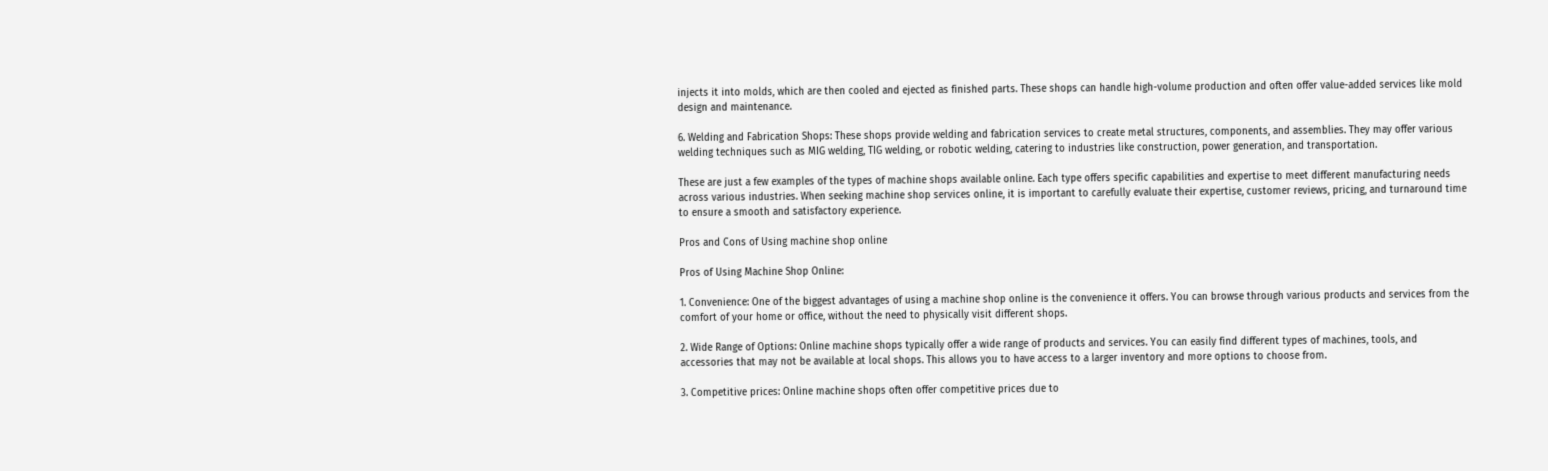injects it into molds, which are then cooled and ejected as finished parts. These shops can handle high-volume production and often offer value-added services like mold design and maintenance.

6. Welding and Fabrication Shops: These shops provide welding and fabrication services to create metal structures, components, and assemblies. They may offer various welding techniques such as MIG welding, TIG welding, or robotic welding, catering to industries like construction, power generation, and transportation.

These are just a few examples of the types of machine shops available online. Each type offers specific capabilities and expertise to meet different manufacturing needs across various industries. When seeking machine shop services online, it is important to carefully evaluate their expertise, customer reviews, pricing, and turnaround time to ensure a smooth and satisfactory experience.

Pros and Cons of Using machine shop online

Pros of Using Machine Shop Online:

1. Convenience: One of the biggest advantages of using a machine shop online is the convenience it offers. You can browse through various products and services from the comfort of your home or office, without the need to physically visit different shops.

2. Wide Range of Options: Online machine shops typically offer a wide range of products and services. You can easily find different types of machines, tools, and accessories that may not be available at local shops. This allows you to have access to a larger inventory and more options to choose from.

3. Competitive prices: Online machine shops often offer competitive prices due to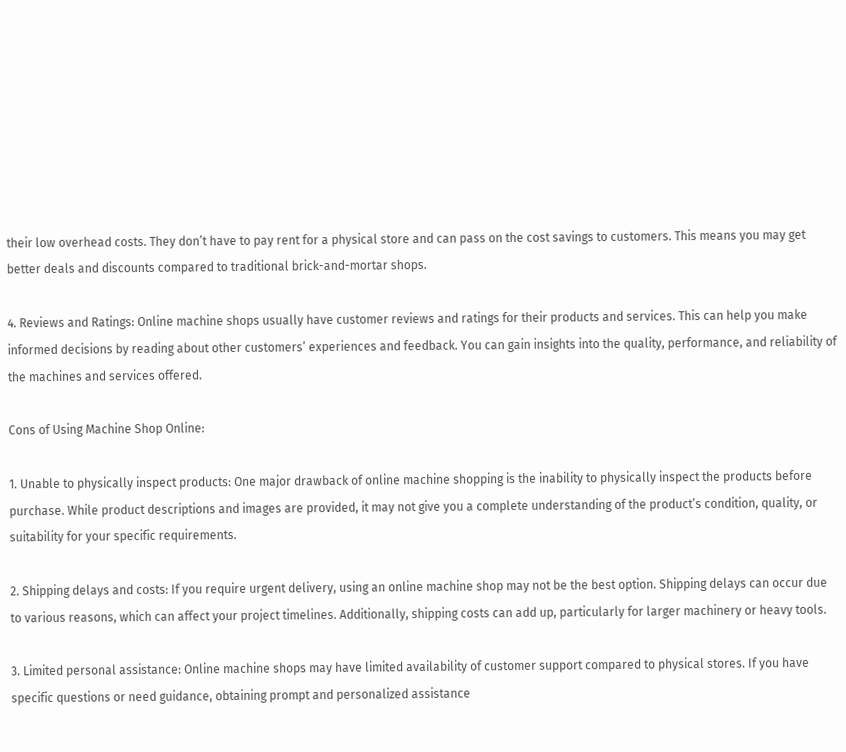their low overhead costs. They don’t have to pay rent for a physical store and can pass on the cost savings to customers. This means you may get better deals and discounts compared to traditional brick-and-mortar shops.

4. Reviews and Ratings: Online machine shops usually have customer reviews and ratings for their products and services. This can help you make informed decisions by reading about other customers’ experiences and feedback. You can gain insights into the quality, performance, and reliability of the machines and services offered.

Cons of Using Machine Shop Online:

1. Unable to physically inspect products: One major drawback of online machine shopping is the inability to physically inspect the products before purchase. While product descriptions and images are provided, it may not give you a complete understanding of the product’s condition, quality, or suitability for your specific requirements.

2. Shipping delays and costs: If you require urgent delivery, using an online machine shop may not be the best option. Shipping delays can occur due to various reasons, which can affect your project timelines. Additionally, shipping costs can add up, particularly for larger machinery or heavy tools.

3. Limited personal assistance: Online machine shops may have limited availability of customer support compared to physical stores. If you have specific questions or need guidance, obtaining prompt and personalized assistance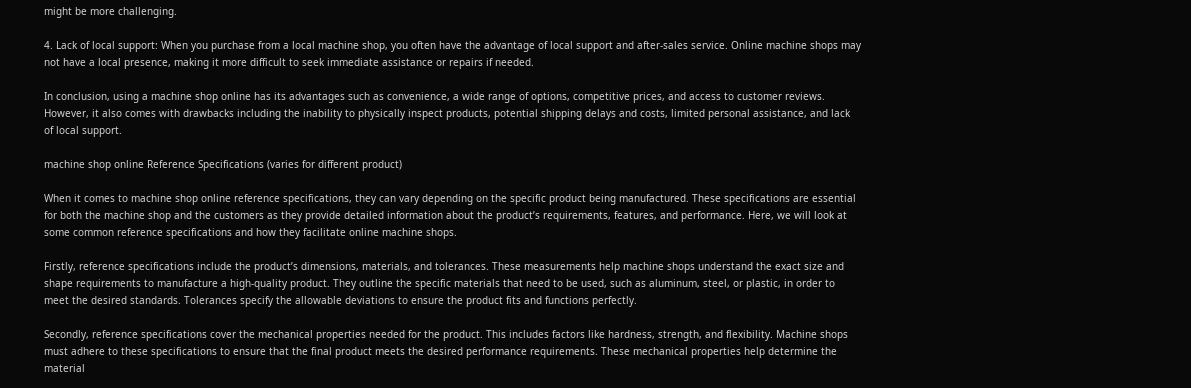might be more challenging.

4. Lack of local support: When you purchase from a local machine shop, you often have the advantage of local support and after-sales service. Online machine shops may not have a local presence, making it more difficult to seek immediate assistance or repairs if needed.

In conclusion, using a machine shop online has its advantages such as convenience, a wide range of options, competitive prices, and access to customer reviews. However, it also comes with drawbacks including the inability to physically inspect products, potential shipping delays and costs, limited personal assistance, and lack of local support.

machine shop online Reference Specifications (varies for different product)

When it comes to machine shop online reference specifications, they can vary depending on the specific product being manufactured. These specifications are essential for both the machine shop and the customers as they provide detailed information about the product’s requirements, features, and performance. Here, we will look at some common reference specifications and how they facilitate online machine shops.

Firstly, reference specifications include the product’s dimensions, materials, and tolerances. These measurements help machine shops understand the exact size and shape requirements to manufacture a high-quality product. They outline the specific materials that need to be used, such as aluminum, steel, or plastic, in order to meet the desired standards. Tolerances specify the allowable deviations to ensure the product fits and functions perfectly.

Secondly, reference specifications cover the mechanical properties needed for the product. This includes factors like hardness, strength, and flexibility. Machine shops must adhere to these specifications to ensure that the final product meets the desired performance requirements. These mechanical properties help determine the material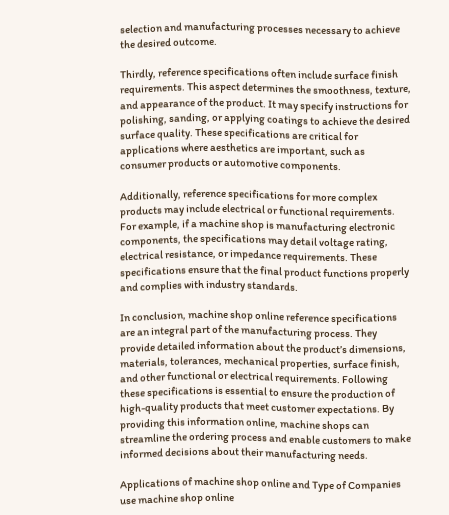selection and manufacturing processes necessary to achieve the desired outcome.

Thirdly, reference specifications often include surface finish requirements. This aspect determines the smoothness, texture, and appearance of the product. It may specify instructions for polishing, sanding, or applying coatings to achieve the desired surface quality. These specifications are critical for applications where aesthetics are important, such as consumer products or automotive components.

Additionally, reference specifications for more complex products may include electrical or functional requirements. For example, if a machine shop is manufacturing electronic components, the specifications may detail voltage rating, electrical resistance, or impedance requirements. These specifications ensure that the final product functions properly and complies with industry standards.

In conclusion, machine shop online reference specifications are an integral part of the manufacturing process. They provide detailed information about the product’s dimensions, materials, tolerances, mechanical properties, surface finish, and other functional or electrical requirements. Following these specifications is essential to ensure the production of high-quality products that meet customer expectations. By providing this information online, machine shops can streamline the ordering process and enable customers to make informed decisions about their manufacturing needs.

Applications of machine shop online and Type of Companies use machine shop online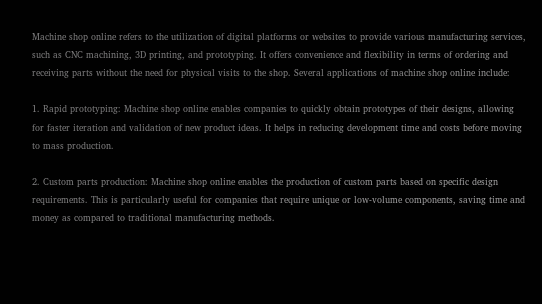Machine shop online refers to the utilization of digital platforms or websites to provide various manufacturing services, such as CNC machining, 3D printing, and prototyping. It offers convenience and flexibility in terms of ordering and receiving parts without the need for physical visits to the shop. Several applications of machine shop online include:

1. Rapid prototyping: Machine shop online enables companies to quickly obtain prototypes of their designs, allowing for faster iteration and validation of new product ideas. It helps in reducing development time and costs before moving to mass production.

2. Custom parts production: Machine shop online enables the production of custom parts based on specific design requirements. This is particularly useful for companies that require unique or low-volume components, saving time and money as compared to traditional manufacturing methods.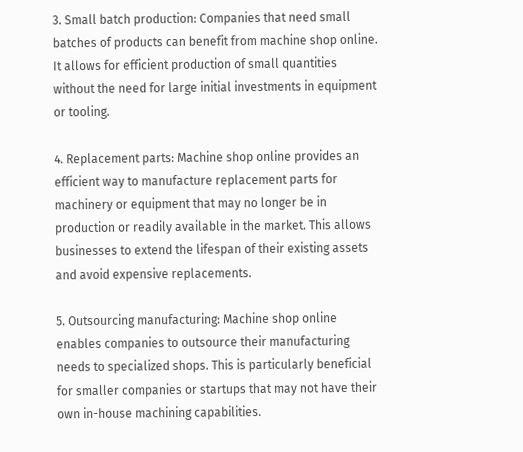3. Small batch production: Companies that need small batches of products can benefit from machine shop online. It allows for efficient production of small quantities without the need for large initial investments in equipment or tooling.

4. Replacement parts: Machine shop online provides an efficient way to manufacture replacement parts for machinery or equipment that may no longer be in production or readily available in the market. This allows businesses to extend the lifespan of their existing assets and avoid expensive replacements.

5. Outsourcing manufacturing: Machine shop online enables companies to outsource their manufacturing needs to specialized shops. This is particularly beneficial for smaller companies or startups that may not have their own in-house machining capabilities.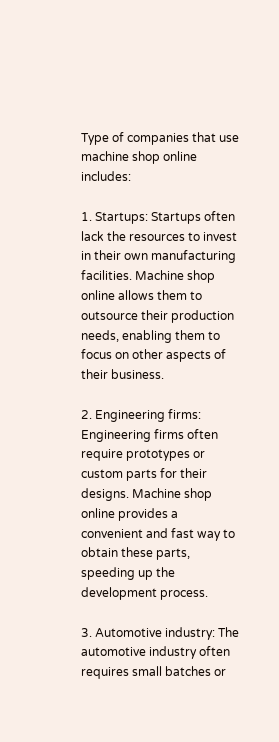Type of companies that use machine shop online includes:

1. Startups: Startups often lack the resources to invest in their own manufacturing facilities. Machine shop online allows them to outsource their production needs, enabling them to focus on other aspects of their business.

2. Engineering firms: Engineering firms often require prototypes or custom parts for their designs. Machine shop online provides a convenient and fast way to obtain these parts, speeding up the development process.

3. Automotive industry: The automotive industry often requires small batches or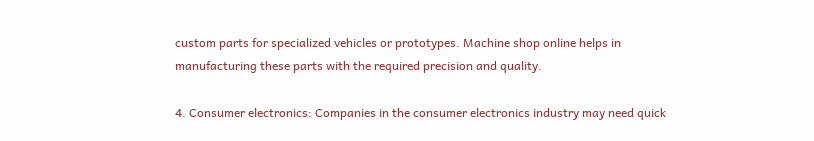custom parts for specialized vehicles or prototypes. Machine shop online helps in manufacturing these parts with the required precision and quality.

4. Consumer electronics: Companies in the consumer electronics industry may need quick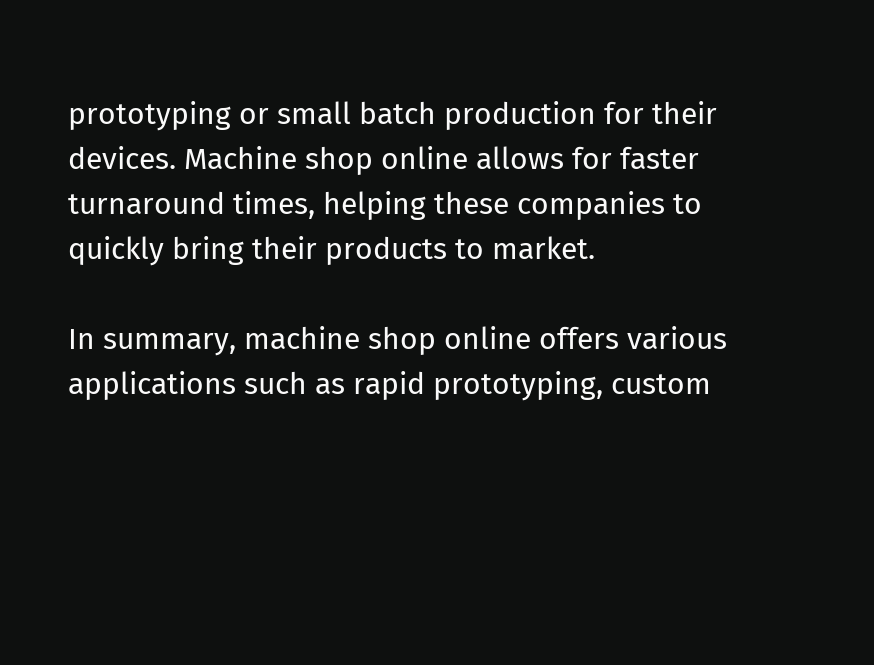prototyping or small batch production for their devices. Machine shop online allows for faster turnaround times, helping these companies to quickly bring their products to market.

In summary, machine shop online offers various applications such as rapid prototyping, custom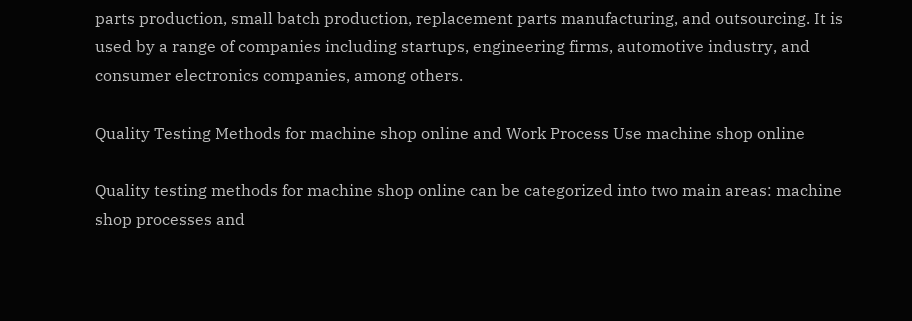parts production, small batch production, replacement parts manufacturing, and outsourcing. It is used by a range of companies including startups, engineering firms, automotive industry, and consumer electronics companies, among others.

Quality Testing Methods for machine shop online and Work Process Use machine shop online

Quality testing methods for machine shop online can be categorized into two main areas: machine shop processes and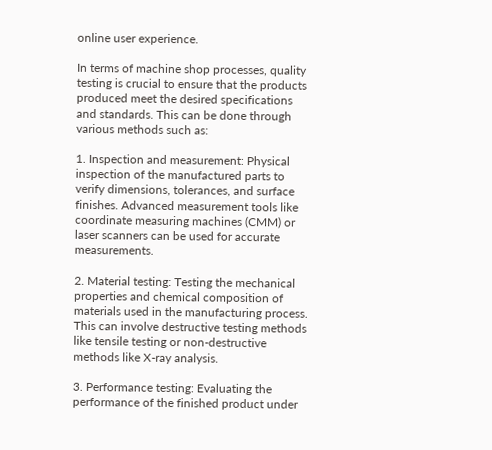online user experience.

In terms of machine shop processes, quality testing is crucial to ensure that the products produced meet the desired specifications and standards. This can be done through various methods such as:

1. Inspection and measurement: Physical inspection of the manufactured parts to verify dimensions, tolerances, and surface finishes. Advanced measurement tools like coordinate measuring machines (CMM) or laser scanners can be used for accurate measurements.

2. Material testing: Testing the mechanical properties and chemical composition of materials used in the manufacturing process. This can involve destructive testing methods like tensile testing or non-destructive methods like X-ray analysis.

3. Performance testing: Evaluating the performance of the finished product under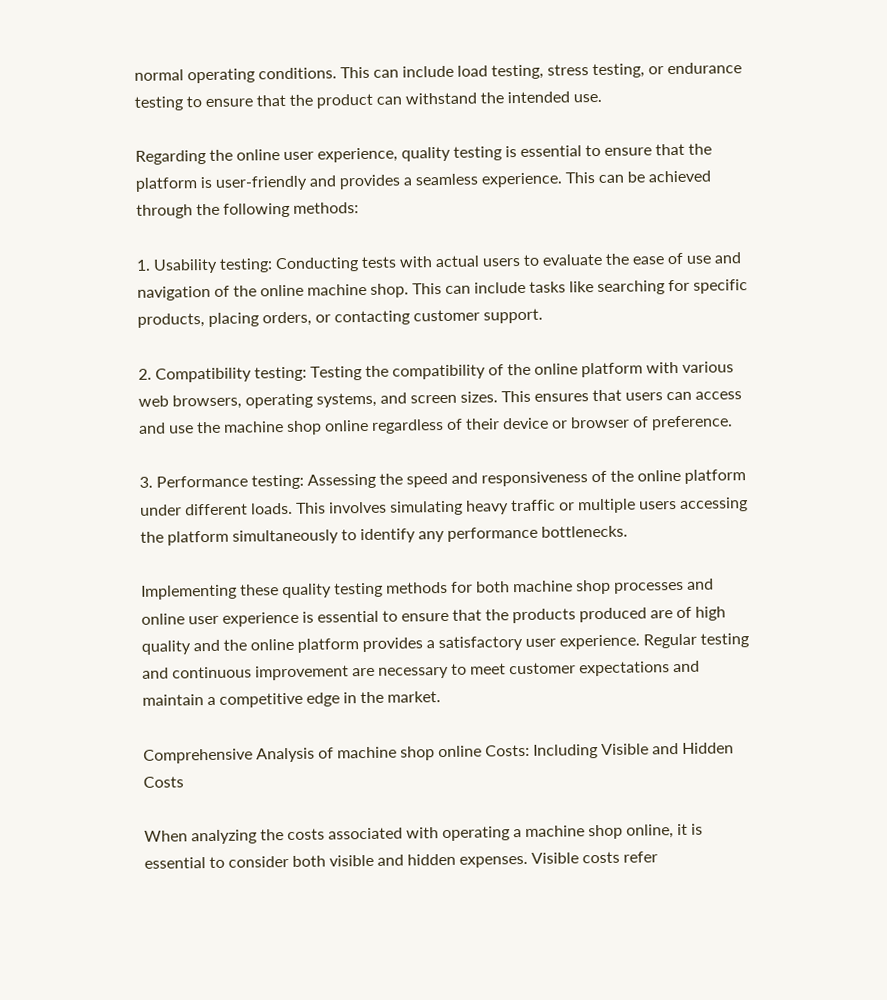normal operating conditions. This can include load testing, stress testing, or endurance testing to ensure that the product can withstand the intended use.

Regarding the online user experience, quality testing is essential to ensure that the platform is user-friendly and provides a seamless experience. This can be achieved through the following methods:

1. Usability testing: Conducting tests with actual users to evaluate the ease of use and navigation of the online machine shop. This can include tasks like searching for specific products, placing orders, or contacting customer support.

2. Compatibility testing: Testing the compatibility of the online platform with various web browsers, operating systems, and screen sizes. This ensures that users can access and use the machine shop online regardless of their device or browser of preference.

3. Performance testing: Assessing the speed and responsiveness of the online platform under different loads. This involves simulating heavy traffic or multiple users accessing the platform simultaneously to identify any performance bottlenecks.

Implementing these quality testing methods for both machine shop processes and online user experience is essential to ensure that the products produced are of high quality and the online platform provides a satisfactory user experience. Regular testing and continuous improvement are necessary to meet customer expectations and maintain a competitive edge in the market.

Comprehensive Analysis of machine shop online Costs: Including Visible and Hidden Costs

When analyzing the costs associated with operating a machine shop online, it is essential to consider both visible and hidden expenses. Visible costs refer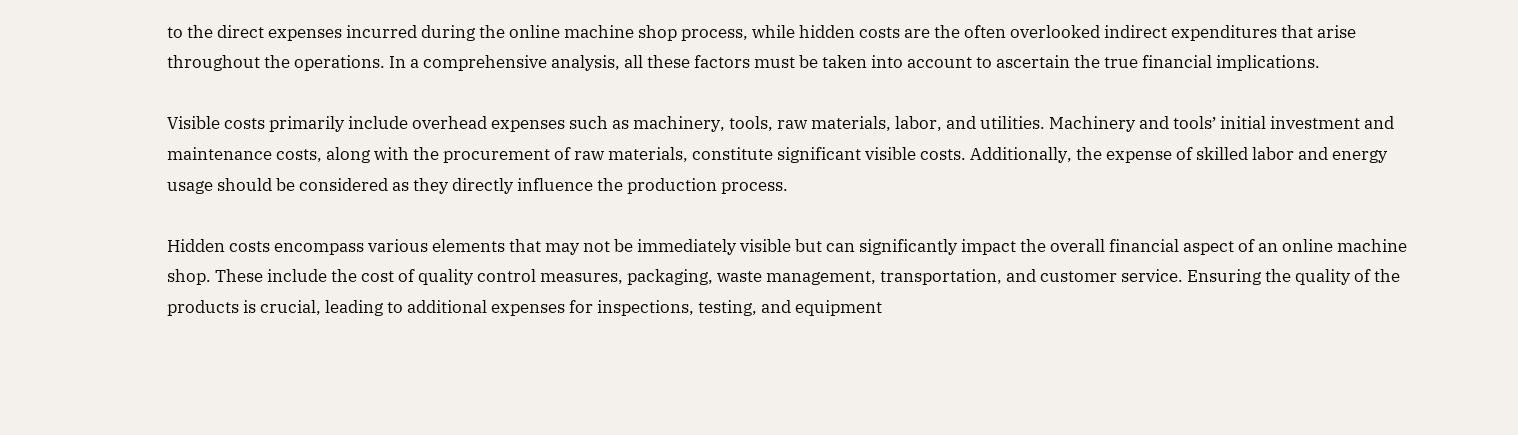to the direct expenses incurred during the online machine shop process, while hidden costs are the often overlooked indirect expenditures that arise throughout the operations. In a comprehensive analysis, all these factors must be taken into account to ascertain the true financial implications.

Visible costs primarily include overhead expenses such as machinery, tools, raw materials, labor, and utilities. Machinery and tools’ initial investment and maintenance costs, along with the procurement of raw materials, constitute significant visible costs. Additionally, the expense of skilled labor and energy usage should be considered as they directly influence the production process.

Hidden costs encompass various elements that may not be immediately visible but can significantly impact the overall financial aspect of an online machine shop. These include the cost of quality control measures, packaging, waste management, transportation, and customer service. Ensuring the quality of the products is crucial, leading to additional expenses for inspections, testing, and equipment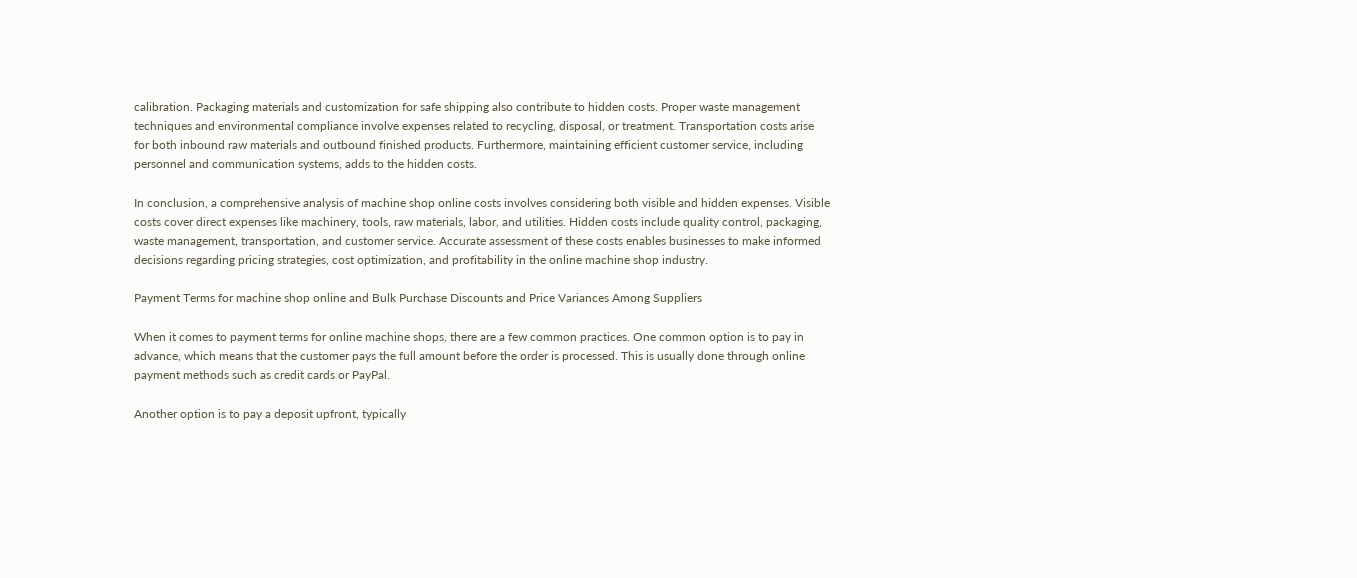calibration. Packaging materials and customization for safe shipping also contribute to hidden costs. Proper waste management techniques and environmental compliance involve expenses related to recycling, disposal, or treatment. Transportation costs arise for both inbound raw materials and outbound finished products. Furthermore, maintaining efficient customer service, including personnel and communication systems, adds to the hidden costs.

In conclusion, a comprehensive analysis of machine shop online costs involves considering both visible and hidden expenses. Visible costs cover direct expenses like machinery, tools, raw materials, labor, and utilities. Hidden costs include quality control, packaging, waste management, transportation, and customer service. Accurate assessment of these costs enables businesses to make informed decisions regarding pricing strategies, cost optimization, and profitability in the online machine shop industry.

Payment Terms for machine shop online and Bulk Purchase Discounts and Price Variances Among Suppliers

When it comes to payment terms for online machine shops, there are a few common practices. One common option is to pay in advance, which means that the customer pays the full amount before the order is processed. This is usually done through online payment methods such as credit cards or PayPal.

Another option is to pay a deposit upfront, typically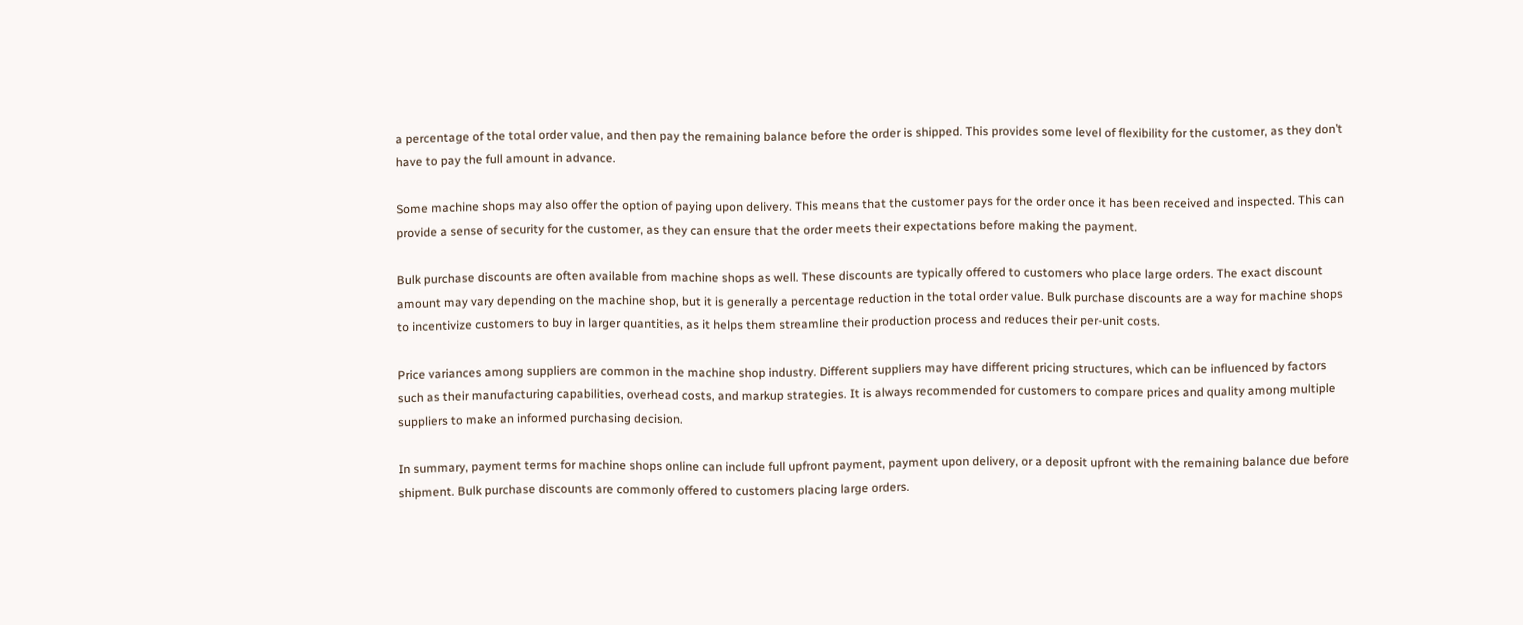a percentage of the total order value, and then pay the remaining balance before the order is shipped. This provides some level of flexibility for the customer, as they don’t have to pay the full amount in advance.

Some machine shops may also offer the option of paying upon delivery. This means that the customer pays for the order once it has been received and inspected. This can provide a sense of security for the customer, as they can ensure that the order meets their expectations before making the payment.

Bulk purchase discounts are often available from machine shops as well. These discounts are typically offered to customers who place large orders. The exact discount amount may vary depending on the machine shop, but it is generally a percentage reduction in the total order value. Bulk purchase discounts are a way for machine shops to incentivize customers to buy in larger quantities, as it helps them streamline their production process and reduces their per-unit costs.

Price variances among suppliers are common in the machine shop industry. Different suppliers may have different pricing structures, which can be influenced by factors such as their manufacturing capabilities, overhead costs, and markup strategies. It is always recommended for customers to compare prices and quality among multiple suppliers to make an informed purchasing decision.

In summary, payment terms for machine shops online can include full upfront payment, payment upon delivery, or a deposit upfront with the remaining balance due before shipment. Bulk purchase discounts are commonly offered to customers placing large orders.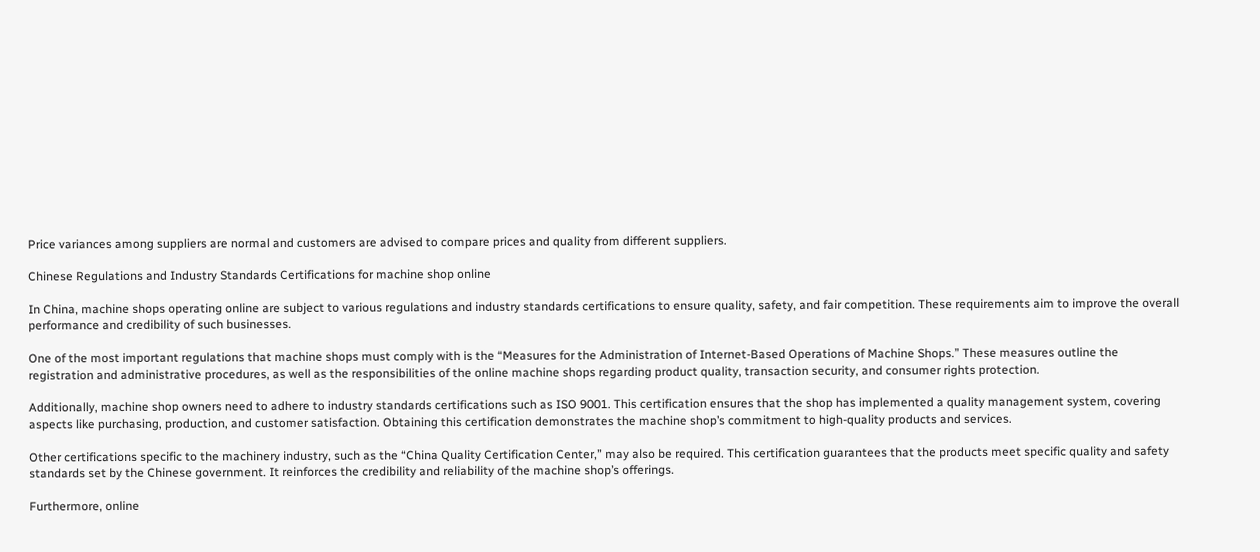Price variances among suppliers are normal and customers are advised to compare prices and quality from different suppliers.

Chinese Regulations and Industry Standards Certifications for machine shop online

In China, machine shops operating online are subject to various regulations and industry standards certifications to ensure quality, safety, and fair competition. These requirements aim to improve the overall performance and credibility of such businesses.

One of the most important regulations that machine shops must comply with is the “Measures for the Administration of Internet-Based Operations of Machine Shops.” These measures outline the registration and administrative procedures, as well as the responsibilities of the online machine shops regarding product quality, transaction security, and consumer rights protection.

Additionally, machine shop owners need to adhere to industry standards certifications such as ISO 9001. This certification ensures that the shop has implemented a quality management system, covering aspects like purchasing, production, and customer satisfaction. Obtaining this certification demonstrates the machine shop’s commitment to high-quality products and services.

Other certifications specific to the machinery industry, such as the “China Quality Certification Center,” may also be required. This certification guarantees that the products meet specific quality and safety standards set by the Chinese government. It reinforces the credibility and reliability of the machine shop’s offerings.

Furthermore, online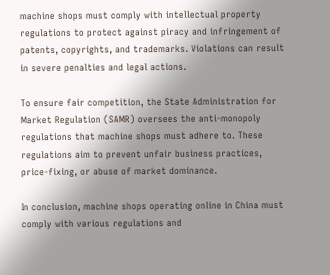machine shops must comply with intellectual property regulations to protect against piracy and infringement of patents, copyrights, and trademarks. Violations can result in severe penalties and legal actions.

To ensure fair competition, the State Administration for Market Regulation (SAMR) oversees the anti-monopoly regulations that machine shops must adhere to. These regulations aim to prevent unfair business practices, price-fixing, or abuse of market dominance.

In conclusion, machine shops operating online in China must comply with various regulations and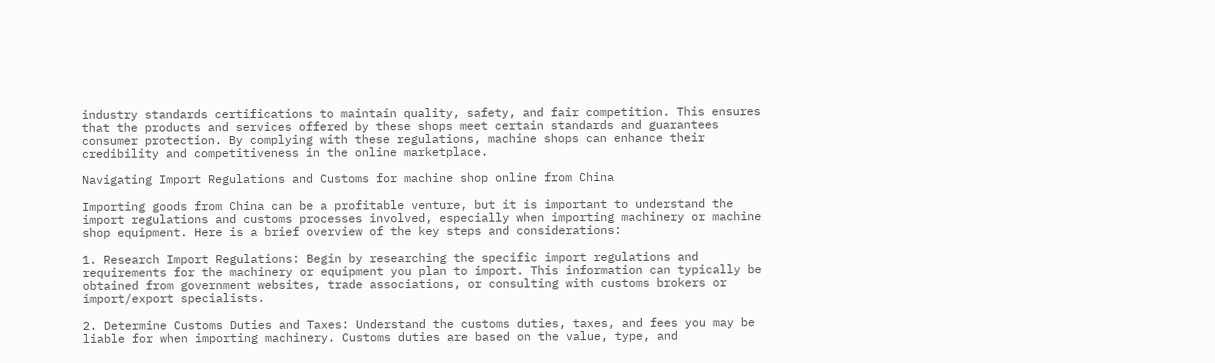industry standards certifications to maintain quality, safety, and fair competition. This ensures that the products and services offered by these shops meet certain standards and guarantees consumer protection. By complying with these regulations, machine shops can enhance their credibility and competitiveness in the online marketplace.

Navigating Import Regulations and Customs for machine shop online from China

Importing goods from China can be a profitable venture, but it is important to understand the import regulations and customs processes involved, especially when importing machinery or machine shop equipment. Here is a brief overview of the key steps and considerations:

1. Research Import Regulations: Begin by researching the specific import regulations and requirements for the machinery or equipment you plan to import. This information can typically be obtained from government websites, trade associations, or consulting with customs brokers or import/export specialists.

2. Determine Customs Duties and Taxes: Understand the customs duties, taxes, and fees you may be liable for when importing machinery. Customs duties are based on the value, type, and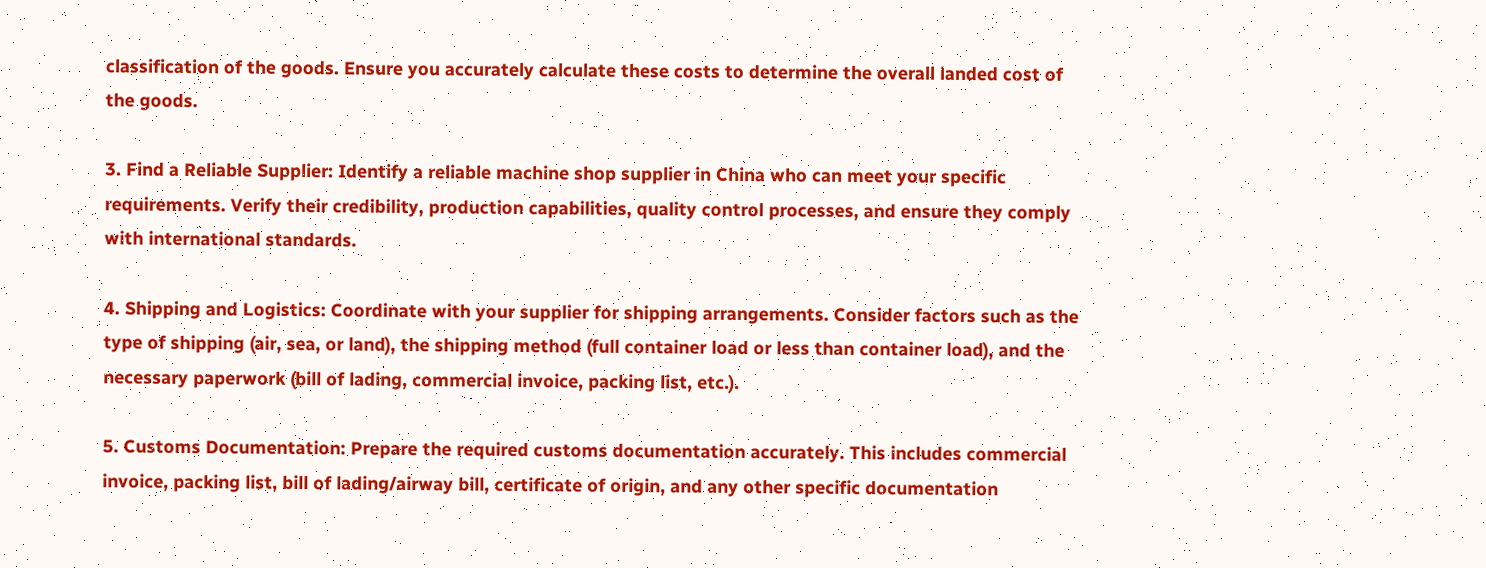classification of the goods. Ensure you accurately calculate these costs to determine the overall landed cost of the goods.

3. Find a Reliable Supplier: Identify a reliable machine shop supplier in China who can meet your specific requirements. Verify their credibility, production capabilities, quality control processes, and ensure they comply with international standards.

4. Shipping and Logistics: Coordinate with your supplier for shipping arrangements. Consider factors such as the type of shipping (air, sea, or land), the shipping method (full container load or less than container load), and the necessary paperwork (bill of lading, commercial invoice, packing list, etc.).

5. Customs Documentation: Prepare the required customs documentation accurately. This includes commercial invoice, packing list, bill of lading/airway bill, certificate of origin, and any other specific documentation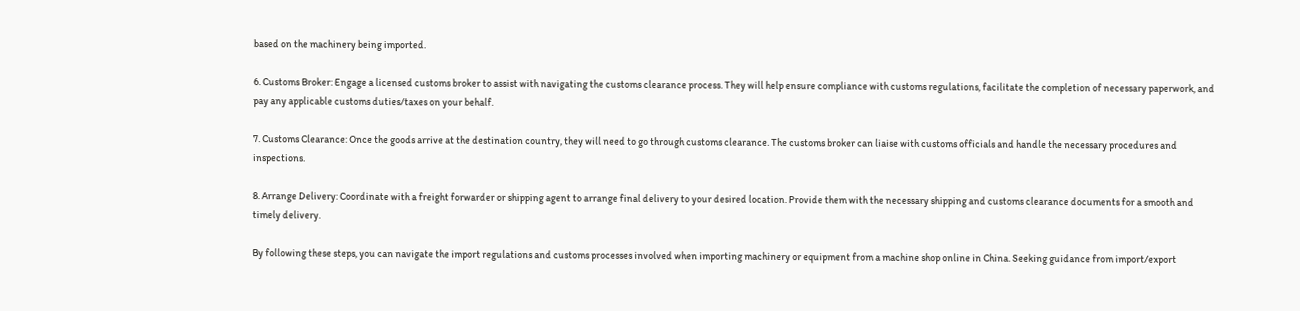based on the machinery being imported.

6. Customs Broker: Engage a licensed customs broker to assist with navigating the customs clearance process. They will help ensure compliance with customs regulations, facilitate the completion of necessary paperwork, and pay any applicable customs duties/taxes on your behalf.

7. Customs Clearance: Once the goods arrive at the destination country, they will need to go through customs clearance. The customs broker can liaise with customs officials and handle the necessary procedures and inspections.

8. Arrange Delivery: Coordinate with a freight forwarder or shipping agent to arrange final delivery to your desired location. Provide them with the necessary shipping and customs clearance documents for a smooth and timely delivery.

By following these steps, you can navigate the import regulations and customs processes involved when importing machinery or equipment from a machine shop online in China. Seeking guidance from import/export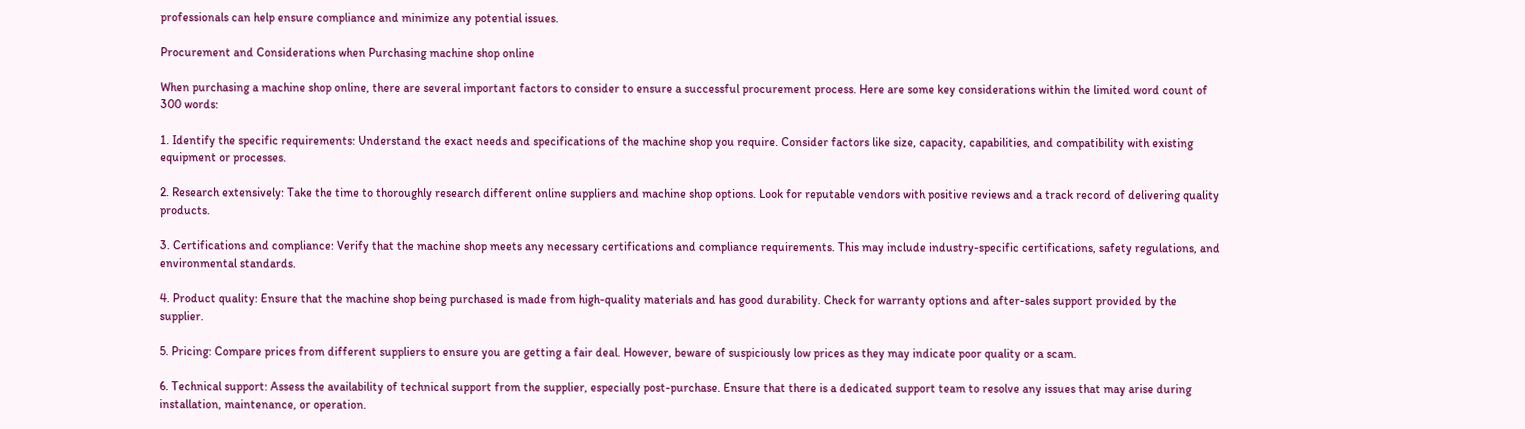professionals can help ensure compliance and minimize any potential issues.

Procurement and Considerations when Purchasing machine shop online

When purchasing a machine shop online, there are several important factors to consider to ensure a successful procurement process. Here are some key considerations within the limited word count of 300 words:

1. Identify the specific requirements: Understand the exact needs and specifications of the machine shop you require. Consider factors like size, capacity, capabilities, and compatibility with existing equipment or processes.

2. Research extensively: Take the time to thoroughly research different online suppliers and machine shop options. Look for reputable vendors with positive reviews and a track record of delivering quality products.

3. Certifications and compliance: Verify that the machine shop meets any necessary certifications and compliance requirements. This may include industry-specific certifications, safety regulations, and environmental standards.

4. Product quality: Ensure that the machine shop being purchased is made from high-quality materials and has good durability. Check for warranty options and after-sales support provided by the supplier.

5. Pricing: Compare prices from different suppliers to ensure you are getting a fair deal. However, beware of suspiciously low prices as they may indicate poor quality or a scam.

6. Technical support: Assess the availability of technical support from the supplier, especially post-purchase. Ensure that there is a dedicated support team to resolve any issues that may arise during installation, maintenance, or operation.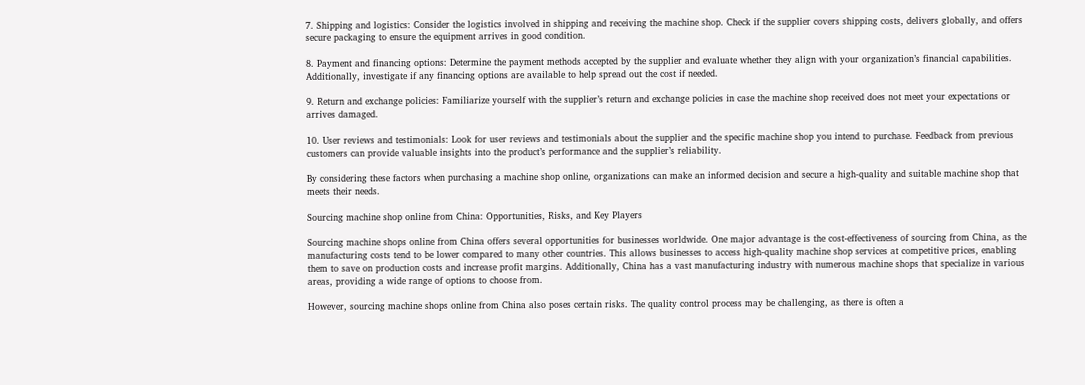7. Shipping and logistics: Consider the logistics involved in shipping and receiving the machine shop. Check if the supplier covers shipping costs, delivers globally, and offers secure packaging to ensure the equipment arrives in good condition.

8. Payment and financing options: Determine the payment methods accepted by the supplier and evaluate whether they align with your organization’s financial capabilities. Additionally, investigate if any financing options are available to help spread out the cost if needed.

9. Return and exchange policies: Familiarize yourself with the supplier’s return and exchange policies in case the machine shop received does not meet your expectations or arrives damaged.

10. User reviews and testimonials: Look for user reviews and testimonials about the supplier and the specific machine shop you intend to purchase. Feedback from previous customers can provide valuable insights into the product’s performance and the supplier’s reliability.

By considering these factors when purchasing a machine shop online, organizations can make an informed decision and secure a high-quality and suitable machine shop that meets their needs.

Sourcing machine shop online from China: Opportunities, Risks, and Key Players

Sourcing machine shops online from China offers several opportunities for businesses worldwide. One major advantage is the cost-effectiveness of sourcing from China, as the manufacturing costs tend to be lower compared to many other countries. This allows businesses to access high-quality machine shop services at competitive prices, enabling them to save on production costs and increase profit margins. Additionally, China has a vast manufacturing industry with numerous machine shops that specialize in various areas, providing a wide range of options to choose from.

However, sourcing machine shops online from China also poses certain risks. The quality control process may be challenging, as there is often a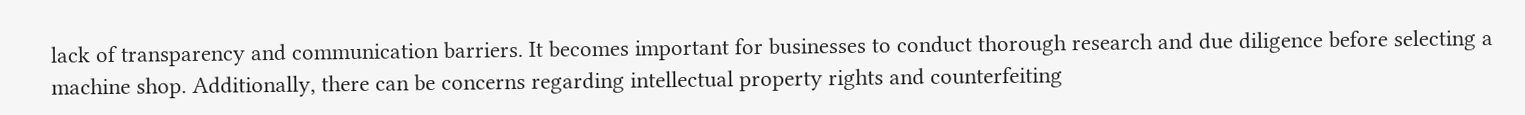lack of transparency and communication barriers. It becomes important for businesses to conduct thorough research and due diligence before selecting a machine shop. Additionally, there can be concerns regarding intellectual property rights and counterfeiting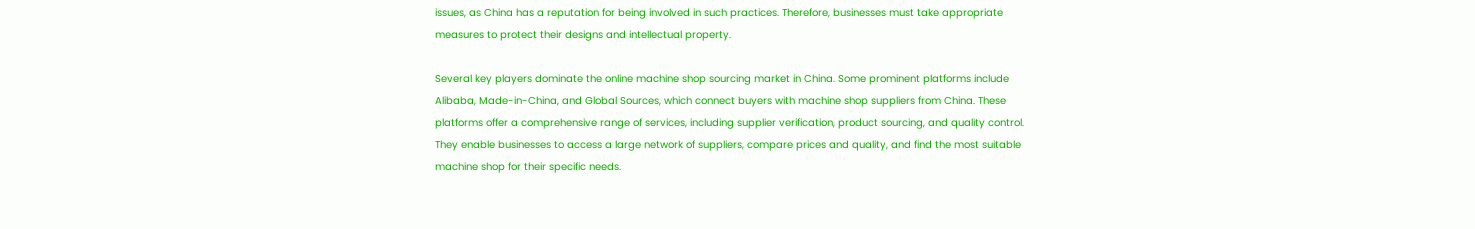issues, as China has a reputation for being involved in such practices. Therefore, businesses must take appropriate measures to protect their designs and intellectual property.

Several key players dominate the online machine shop sourcing market in China. Some prominent platforms include Alibaba, Made-in-China, and Global Sources, which connect buyers with machine shop suppliers from China. These platforms offer a comprehensive range of services, including supplier verification, product sourcing, and quality control. They enable businesses to access a large network of suppliers, compare prices and quality, and find the most suitable machine shop for their specific needs.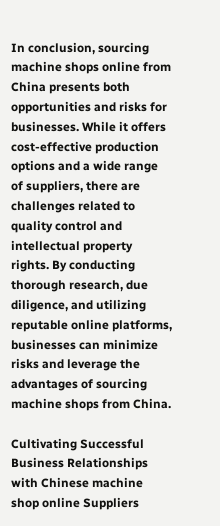In conclusion, sourcing machine shops online from China presents both opportunities and risks for businesses. While it offers cost-effective production options and a wide range of suppliers, there are challenges related to quality control and intellectual property rights. By conducting thorough research, due diligence, and utilizing reputable online platforms, businesses can minimize risks and leverage the advantages of sourcing machine shops from China.

Cultivating Successful Business Relationships with Chinese machine shop online Suppliers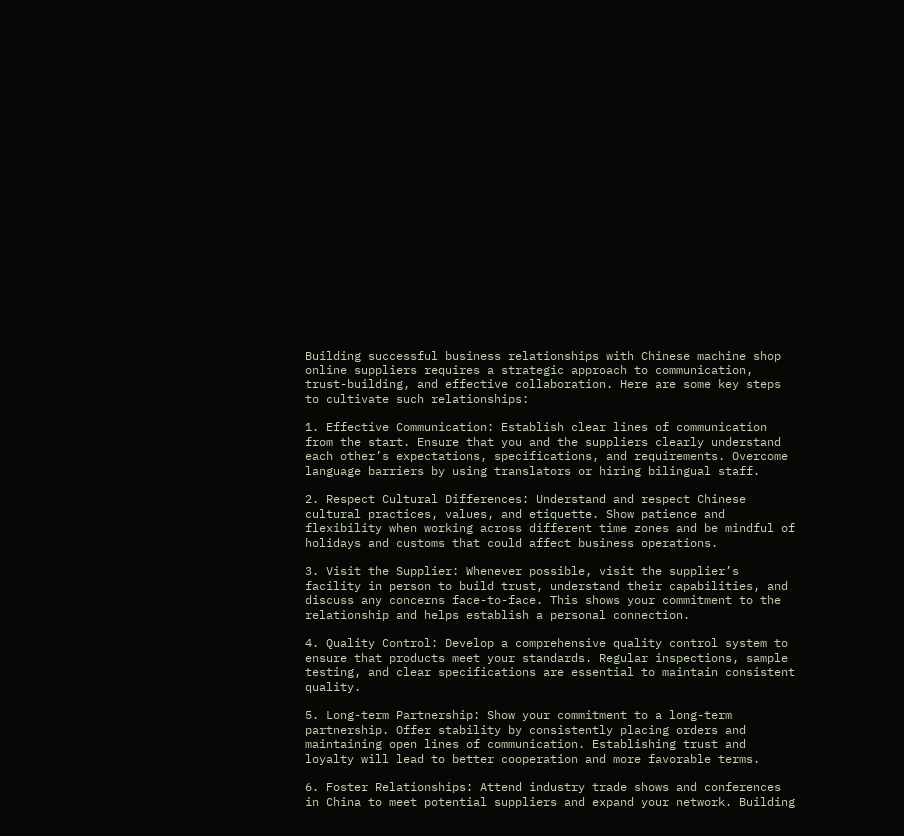Building successful business relationships with Chinese machine shop online suppliers requires a strategic approach to communication, trust-building, and effective collaboration. Here are some key steps to cultivate such relationships:

1. Effective Communication: Establish clear lines of communication from the start. Ensure that you and the suppliers clearly understand each other’s expectations, specifications, and requirements. Overcome language barriers by using translators or hiring bilingual staff.

2. Respect Cultural Differences: Understand and respect Chinese cultural practices, values, and etiquette. Show patience and flexibility when working across different time zones and be mindful of holidays and customs that could affect business operations.

3. Visit the Supplier: Whenever possible, visit the supplier’s facility in person to build trust, understand their capabilities, and discuss any concerns face-to-face. This shows your commitment to the relationship and helps establish a personal connection.

4. Quality Control: Develop a comprehensive quality control system to ensure that products meet your standards. Regular inspections, sample testing, and clear specifications are essential to maintain consistent quality.

5. Long-term Partnership: Show your commitment to a long-term partnership. Offer stability by consistently placing orders and maintaining open lines of communication. Establishing trust and loyalty will lead to better cooperation and more favorable terms.

6. Foster Relationships: Attend industry trade shows and conferences in China to meet potential suppliers and expand your network. Building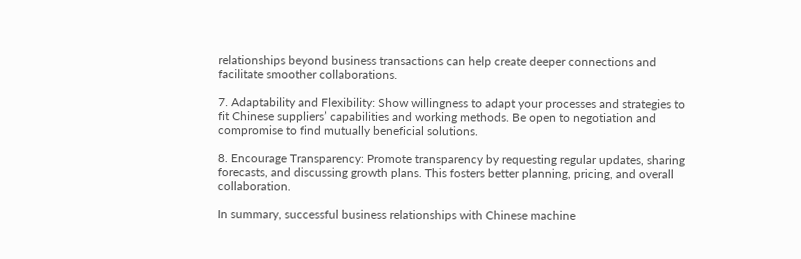relationships beyond business transactions can help create deeper connections and facilitate smoother collaborations.

7. Adaptability and Flexibility: Show willingness to adapt your processes and strategies to fit Chinese suppliers’ capabilities and working methods. Be open to negotiation and compromise to find mutually beneficial solutions.

8. Encourage Transparency: Promote transparency by requesting regular updates, sharing forecasts, and discussing growth plans. This fosters better planning, pricing, and overall collaboration.

In summary, successful business relationships with Chinese machine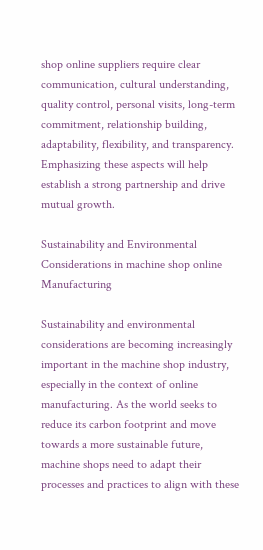shop online suppliers require clear communication, cultural understanding, quality control, personal visits, long-term commitment, relationship building, adaptability, flexibility, and transparency. Emphasizing these aspects will help establish a strong partnership and drive mutual growth.

Sustainability and Environmental Considerations in machine shop online Manufacturing

Sustainability and environmental considerations are becoming increasingly important in the machine shop industry, especially in the context of online manufacturing. As the world seeks to reduce its carbon footprint and move towards a more sustainable future, machine shops need to adapt their processes and practices to align with these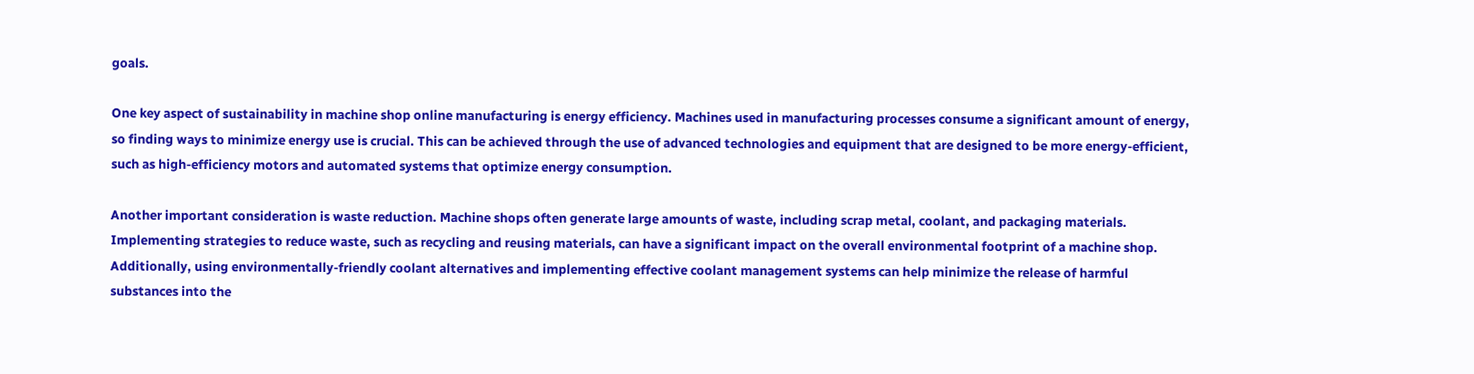goals.

One key aspect of sustainability in machine shop online manufacturing is energy efficiency. Machines used in manufacturing processes consume a significant amount of energy, so finding ways to minimize energy use is crucial. This can be achieved through the use of advanced technologies and equipment that are designed to be more energy-efficient, such as high-efficiency motors and automated systems that optimize energy consumption.

Another important consideration is waste reduction. Machine shops often generate large amounts of waste, including scrap metal, coolant, and packaging materials. Implementing strategies to reduce waste, such as recycling and reusing materials, can have a significant impact on the overall environmental footprint of a machine shop. Additionally, using environmentally-friendly coolant alternatives and implementing effective coolant management systems can help minimize the release of harmful substances into the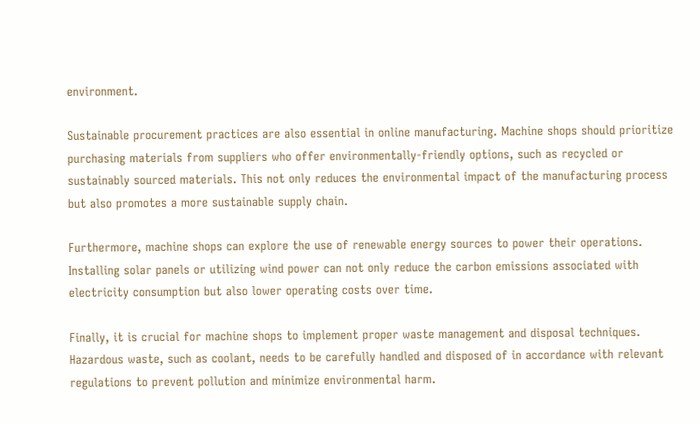environment.

Sustainable procurement practices are also essential in online manufacturing. Machine shops should prioritize purchasing materials from suppliers who offer environmentally-friendly options, such as recycled or sustainably sourced materials. This not only reduces the environmental impact of the manufacturing process but also promotes a more sustainable supply chain.

Furthermore, machine shops can explore the use of renewable energy sources to power their operations. Installing solar panels or utilizing wind power can not only reduce the carbon emissions associated with electricity consumption but also lower operating costs over time.

Finally, it is crucial for machine shops to implement proper waste management and disposal techniques. Hazardous waste, such as coolant, needs to be carefully handled and disposed of in accordance with relevant regulations to prevent pollution and minimize environmental harm.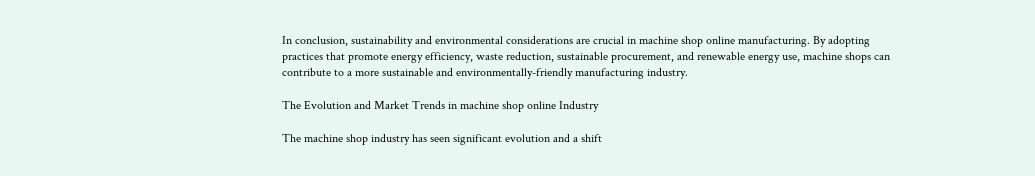In conclusion, sustainability and environmental considerations are crucial in machine shop online manufacturing. By adopting practices that promote energy efficiency, waste reduction, sustainable procurement, and renewable energy use, machine shops can contribute to a more sustainable and environmentally-friendly manufacturing industry.

The Evolution and Market Trends in machine shop online Industry

The machine shop industry has seen significant evolution and a shift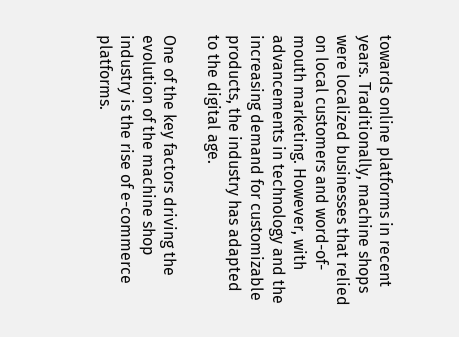towards online platforms in recent years. Traditionally, machine shops were localized businesses that relied on local customers and word-of-mouth marketing. However, with advancements in technology and the increasing demand for customizable products, the industry has adapted to the digital age.

One of the key factors driving the evolution of the machine shop industry is the rise of e-commerce platforms.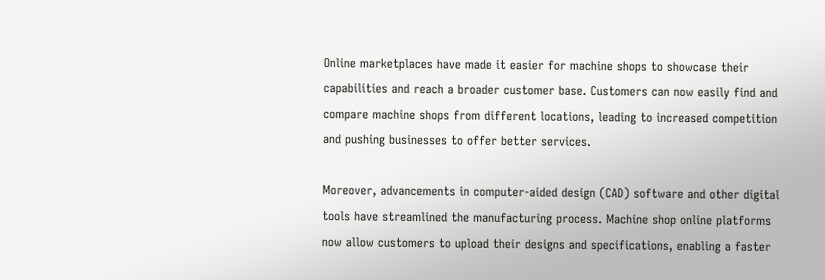Online marketplaces have made it easier for machine shops to showcase their capabilities and reach a broader customer base. Customers can now easily find and compare machine shops from different locations, leading to increased competition and pushing businesses to offer better services.

Moreover, advancements in computer-aided design (CAD) software and other digital tools have streamlined the manufacturing process. Machine shop online platforms now allow customers to upload their designs and specifications, enabling a faster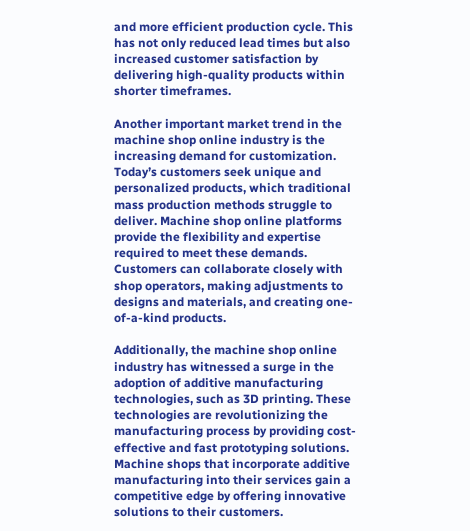and more efficient production cycle. This has not only reduced lead times but also increased customer satisfaction by delivering high-quality products within shorter timeframes.

Another important market trend in the machine shop online industry is the increasing demand for customization. Today’s customers seek unique and personalized products, which traditional mass production methods struggle to deliver. Machine shop online platforms provide the flexibility and expertise required to meet these demands. Customers can collaborate closely with shop operators, making adjustments to designs and materials, and creating one-of-a-kind products.

Additionally, the machine shop online industry has witnessed a surge in the adoption of additive manufacturing technologies, such as 3D printing. These technologies are revolutionizing the manufacturing process by providing cost-effective and fast prototyping solutions. Machine shops that incorporate additive manufacturing into their services gain a competitive edge by offering innovative solutions to their customers.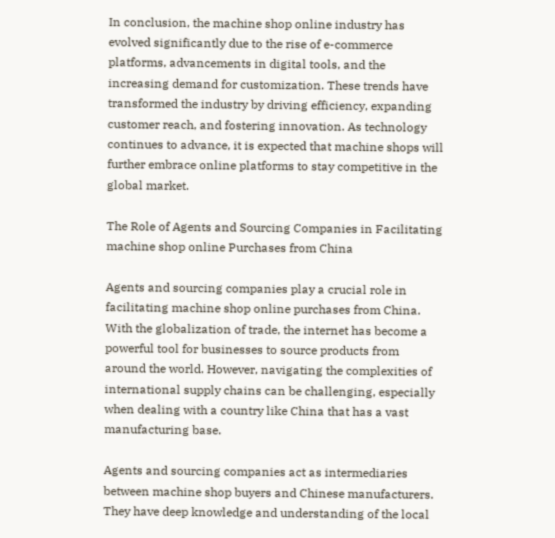In conclusion, the machine shop online industry has evolved significantly due to the rise of e-commerce platforms, advancements in digital tools, and the increasing demand for customization. These trends have transformed the industry by driving efficiency, expanding customer reach, and fostering innovation. As technology continues to advance, it is expected that machine shops will further embrace online platforms to stay competitive in the global market.

The Role of Agents and Sourcing Companies in Facilitating machine shop online Purchases from China

Agents and sourcing companies play a crucial role in facilitating machine shop online purchases from China. With the globalization of trade, the internet has become a powerful tool for businesses to source products from around the world. However, navigating the complexities of international supply chains can be challenging, especially when dealing with a country like China that has a vast manufacturing base.

Agents and sourcing companies act as intermediaries between machine shop buyers and Chinese manufacturers. They have deep knowledge and understanding of the local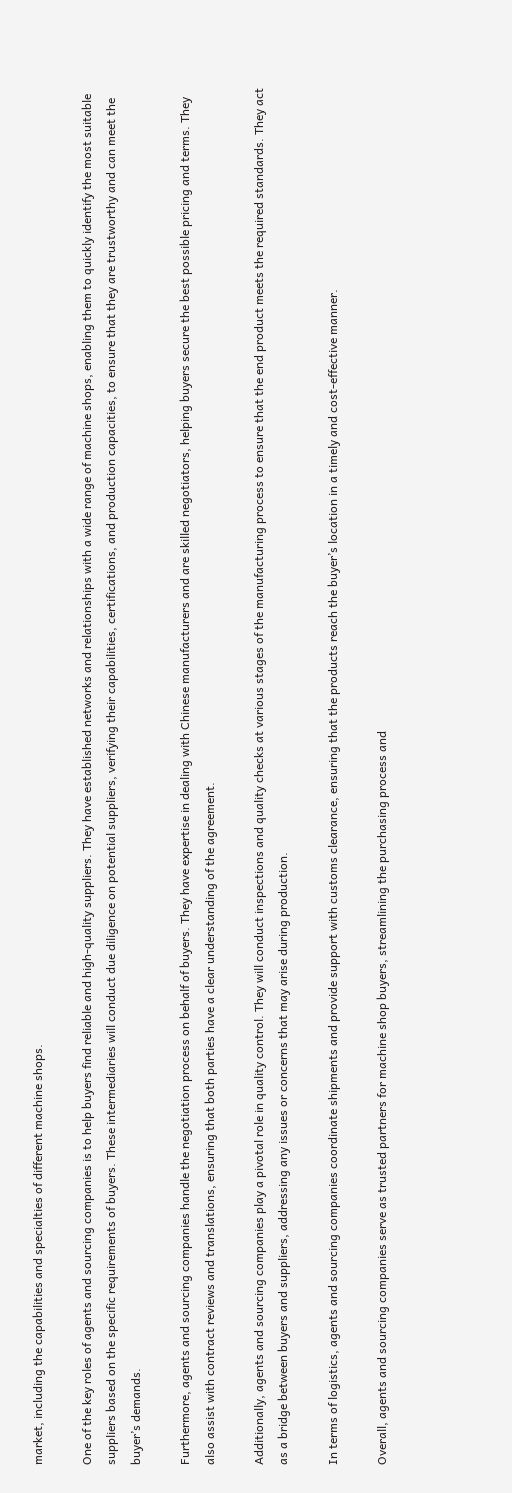market, including the capabilities and specialties of different machine shops.

One of the key roles of agents and sourcing companies is to help buyers find reliable and high-quality suppliers. They have established networks and relationships with a wide range of machine shops, enabling them to quickly identify the most suitable suppliers based on the specific requirements of buyers. These intermediaries will conduct due diligence on potential suppliers, verifying their capabilities, certifications, and production capacities, to ensure that they are trustworthy and can meet the buyer’s demands.

Furthermore, agents and sourcing companies handle the negotiation process on behalf of buyers. They have expertise in dealing with Chinese manufacturers and are skilled negotiators, helping buyers secure the best possible pricing and terms. They also assist with contract reviews and translations, ensuring that both parties have a clear understanding of the agreement.

Additionally, agents and sourcing companies play a pivotal role in quality control. They will conduct inspections and quality checks at various stages of the manufacturing process to ensure that the end product meets the required standards. They act as a bridge between buyers and suppliers, addressing any issues or concerns that may arise during production.

In terms of logistics, agents and sourcing companies coordinate shipments and provide support with customs clearance, ensuring that the products reach the buyer’s location in a timely and cost-effective manner.

Overall, agents and sourcing companies serve as trusted partners for machine shop buyers, streamlining the purchasing process and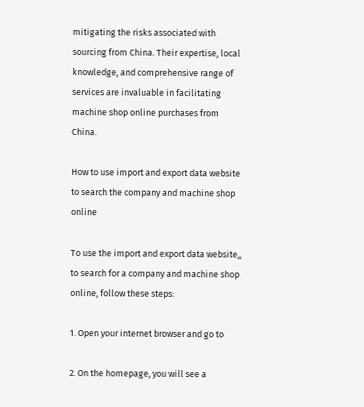mitigating the risks associated with sourcing from China. Their expertise, local knowledge, and comprehensive range of services are invaluable in facilitating machine shop online purchases from China.

How to use import and export data website to search the company and machine shop online

To use the import and export data website,, to search for a company and machine shop online, follow these steps:

1. Open your internet browser and go to

2. On the homepage, you will see a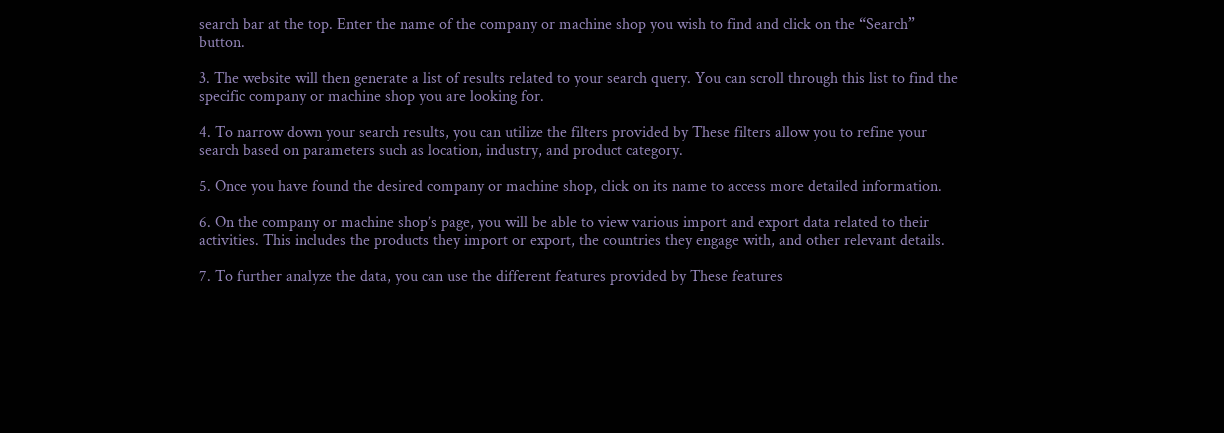search bar at the top. Enter the name of the company or machine shop you wish to find and click on the “Search” button.

3. The website will then generate a list of results related to your search query. You can scroll through this list to find the specific company or machine shop you are looking for.

4. To narrow down your search results, you can utilize the filters provided by These filters allow you to refine your search based on parameters such as location, industry, and product category.

5. Once you have found the desired company or machine shop, click on its name to access more detailed information.

6. On the company or machine shop’s page, you will be able to view various import and export data related to their activities. This includes the products they import or export, the countries they engage with, and other relevant details.

7. To further analyze the data, you can use the different features provided by These features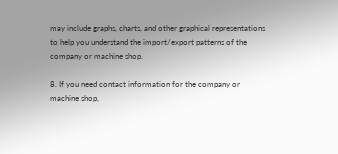may include graphs, charts, and other graphical representations to help you understand the import/export patterns of the company or machine shop.

8. If you need contact information for the company or machine shop,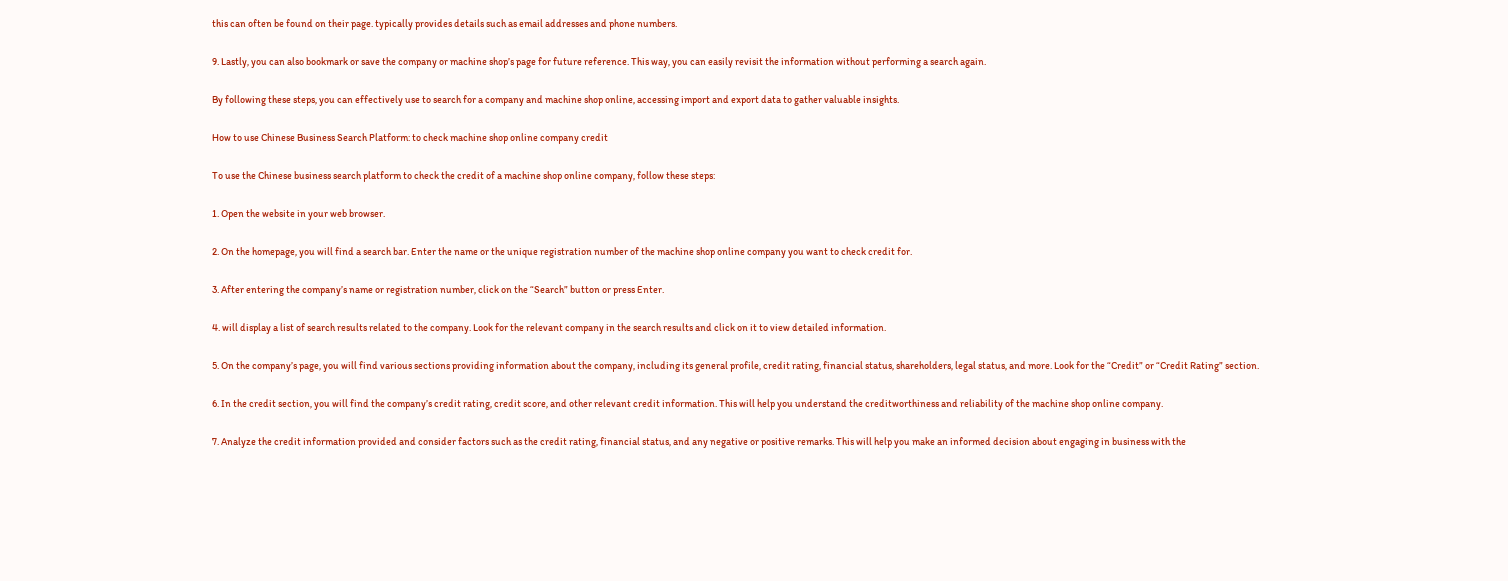this can often be found on their page. typically provides details such as email addresses and phone numbers.

9. Lastly, you can also bookmark or save the company or machine shop’s page for future reference. This way, you can easily revisit the information without performing a search again.

By following these steps, you can effectively use to search for a company and machine shop online, accessing import and export data to gather valuable insights.

How to use Chinese Business Search Platform: to check machine shop online company credit

To use the Chinese business search platform to check the credit of a machine shop online company, follow these steps:

1. Open the website in your web browser.

2. On the homepage, you will find a search bar. Enter the name or the unique registration number of the machine shop online company you want to check credit for.

3. After entering the company’s name or registration number, click on the “Search” button or press Enter.

4. will display a list of search results related to the company. Look for the relevant company in the search results and click on it to view detailed information.

5. On the company’s page, you will find various sections providing information about the company, including its general profile, credit rating, financial status, shareholders, legal status, and more. Look for the “Credit” or “Credit Rating” section.

6. In the credit section, you will find the company’s credit rating, credit score, and other relevant credit information. This will help you understand the creditworthiness and reliability of the machine shop online company.

7. Analyze the credit information provided and consider factors such as the credit rating, financial status, and any negative or positive remarks. This will help you make an informed decision about engaging in business with the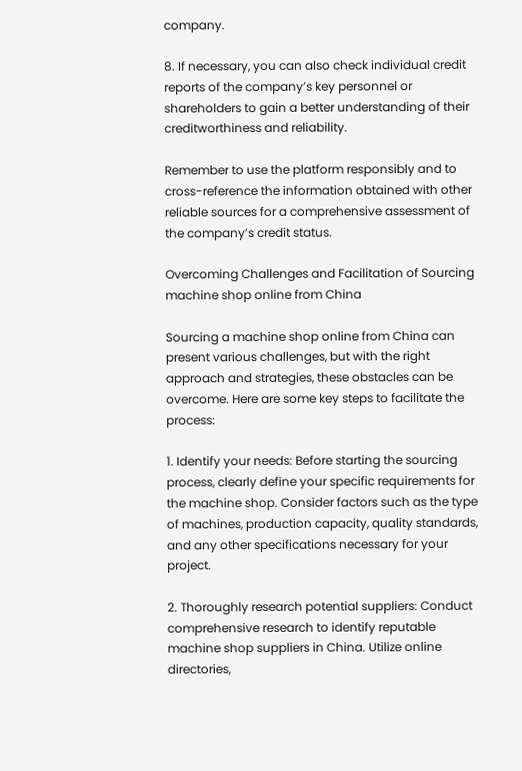company.

8. If necessary, you can also check individual credit reports of the company’s key personnel or shareholders to gain a better understanding of their creditworthiness and reliability.

Remember to use the platform responsibly and to cross-reference the information obtained with other reliable sources for a comprehensive assessment of the company’s credit status.

Overcoming Challenges and Facilitation of Sourcing machine shop online from China

Sourcing a machine shop online from China can present various challenges, but with the right approach and strategies, these obstacles can be overcome. Here are some key steps to facilitate the process:

1. Identify your needs: Before starting the sourcing process, clearly define your specific requirements for the machine shop. Consider factors such as the type of machines, production capacity, quality standards, and any other specifications necessary for your project.

2. Thoroughly research potential suppliers: Conduct comprehensive research to identify reputable machine shop suppliers in China. Utilize online directories,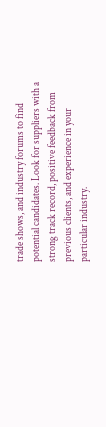trade shows, and industry forums to find potential candidates. Look for suppliers with a strong track record, positive feedback from previous clients, and experience in your particular industry.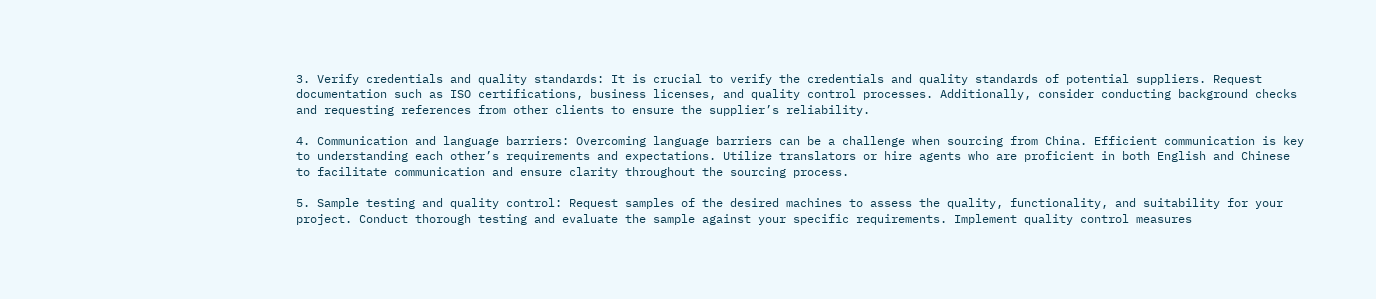3. Verify credentials and quality standards: It is crucial to verify the credentials and quality standards of potential suppliers. Request documentation such as ISO certifications, business licenses, and quality control processes. Additionally, consider conducting background checks and requesting references from other clients to ensure the supplier’s reliability.

4. Communication and language barriers: Overcoming language barriers can be a challenge when sourcing from China. Efficient communication is key to understanding each other’s requirements and expectations. Utilize translators or hire agents who are proficient in both English and Chinese to facilitate communication and ensure clarity throughout the sourcing process.

5. Sample testing and quality control: Request samples of the desired machines to assess the quality, functionality, and suitability for your project. Conduct thorough testing and evaluate the sample against your specific requirements. Implement quality control measures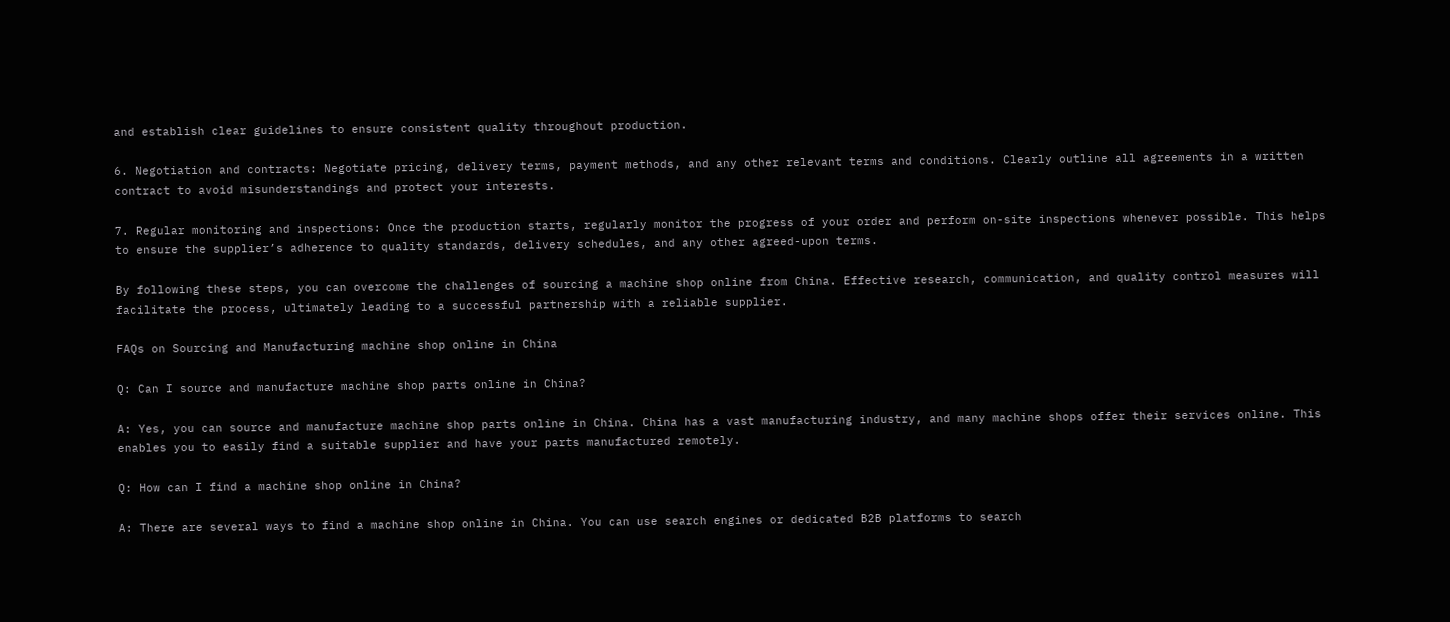and establish clear guidelines to ensure consistent quality throughout production.

6. Negotiation and contracts: Negotiate pricing, delivery terms, payment methods, and any other relevant terms and conditions. Clearly outline all agreements in a written contract to avoid misunderstandings and protect your interests.

7. Regular monitoring and inspections: Once the production starts, regularly monitor the progress of your order and perform on-site inspections whenever possible. This helps to ensure the supplier’s adherence to quality standards, delivery schedules, and any other agreed-upon terms.

By following these steps, you can overcome the challenges of sourcing a machine shop online from China. Effective research, communication, and quality control measures will facilitate the process, ultimately leading to a successful partnership with a reliable supplier.

FAQs on Sourcing and Manufacturing machine shop online in China

Q: Can I source and manufacture machine shop parts online in China?

A: Yes, you can source and manufacture machine shop parts online in China. China has a vast manufacturing industry, and many machine shops offer their services online. This enables you to easily find a suitable supplier and have your parts manufactured remotely.

Q: How can I find a machine shop online in China?

A: There are several ways to find a machine shop online in China. You can use search engines or dedicated B2B platforms to search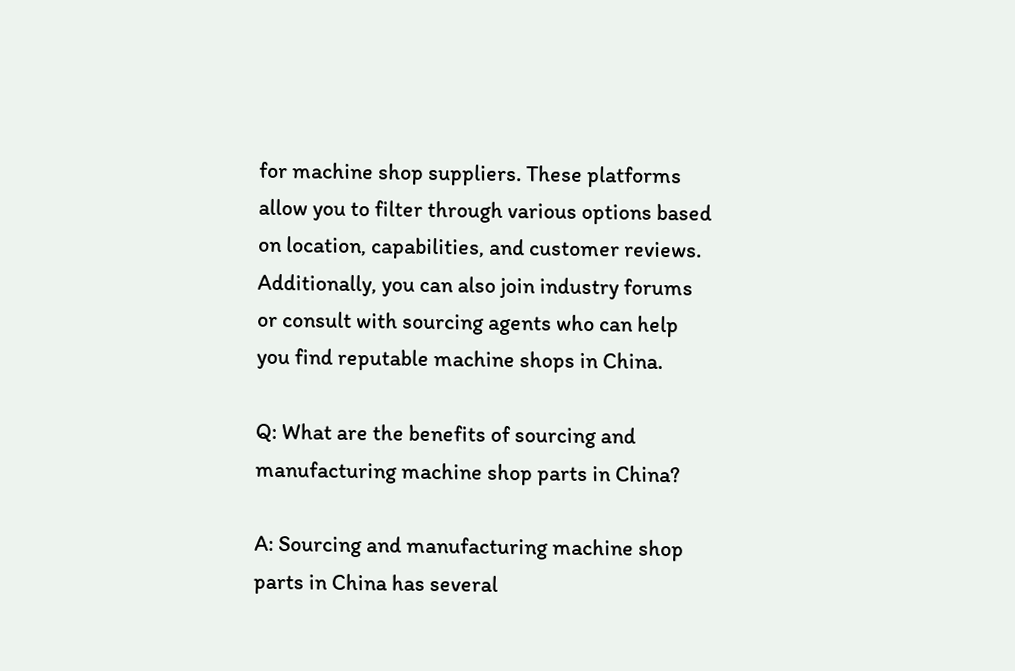for machine shop suppliers. These platforms allow you to filter through various options based on location, capabilities, and customer reviews. Additionally, you can also join industry forums or consult with sourcing agents who can help you find reputable machine shops in China.

Q: What are the benefits of sourcing and manufacturing machine shop parts in China?

A: Sourcing and manufacturing machine shop parts in China has several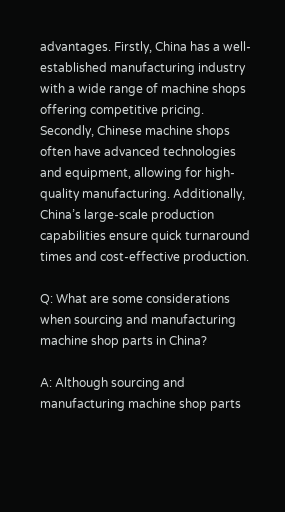advantages. Firstly, China has a well-established manufacturing industry with a wide range of machine shops offering competitive pricing. Secondly, Chinese machine shops often have advanced technologies and equipment, allowing for high-quality manufacturing. Additionally, China’s large-scale production capabilities ensure quick turnaround times and cost-effective production.

Q: What are some considerations when sourcing and manufacturing machine shop parts in China?

A: Although sourcing and manufacturing machine shop parts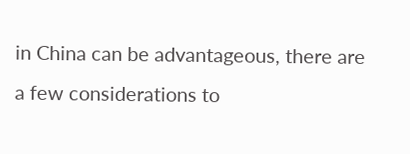in China can be advantageous, there are a few considerations to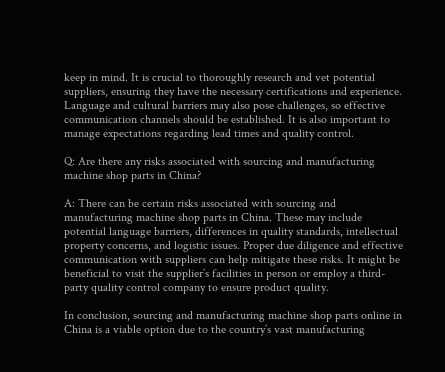keep in mind. It is crucial to thoroughly research and vet potential suppliers, ensuring they have the necessary certifications and experience. Language and cultural barriers may also pose challenges, so effective communication channels should be established. It is also important to manage expectations regarding lead times and quality control.

Q: Are there any risks associated with sourcing and manufacturing machine shop parts in China?

A: There can be certain risks associated with sourcing and manufacturing machine shop parts in China. These may include potential language barriers, differences in quality standards, intellectual property concerns, and logistic issues. Proper due diligence and effective communication with suppliers can help mitigate these risks. It might be beneficial to visit the supplier’s facilities in person or employ a third-party quality control company to ensure product quality.

In conclusion, sourcing and manufacturing machine shop parts online in China is a viable option due to the country’s vast manufacturing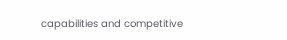capabilities and competitive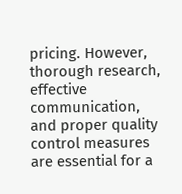pricing. However, thorough research, effective communication, and proper quality control measures are essential for a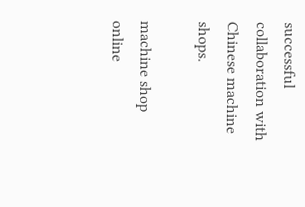successful collaboration with Chinese machine shops.

machine shop online